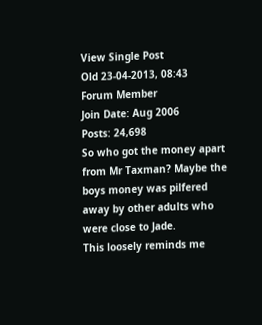View Single Post
Old 23-04-2013, 08:43
Forum Member
Join Date: Aug 2006
Posts: 24,698
So who got the money apart from Mr Taxman? Maybe the boys money was pilfered away by other adults who were close to Jade.
This loosely reminds me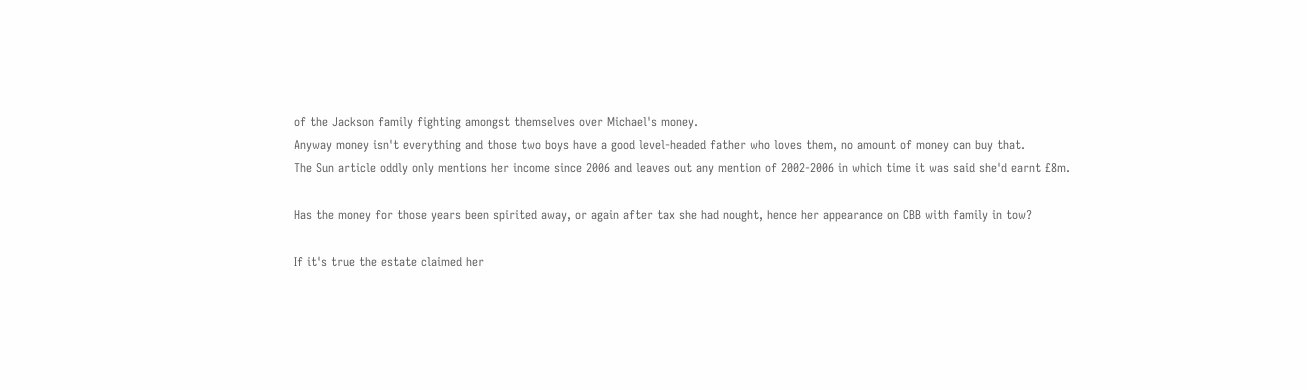of the Jackson family fighting amongst themselves over Michael's money.
Anyway money isn't everything and those two boys have a good level-headed father who loves them, no amount of money can buy that.
The Sun article oddly only mentions her income since 2006 and leaves out any mention of 2002-2006 in which time it was said she'd earnt £8m.

Has the money for those years been spirited away, or again after tax she had nought, hence her appearance on CBB with family in tow?

If it's true the estate claimed her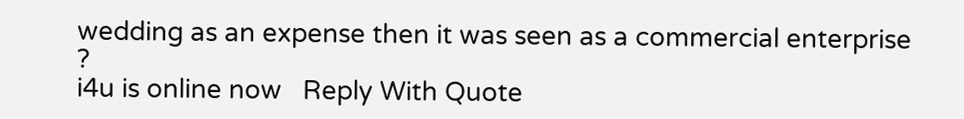wedding as an expense then it was seen as a commercial enterprise ?
i4u is online now   Reply With Quote